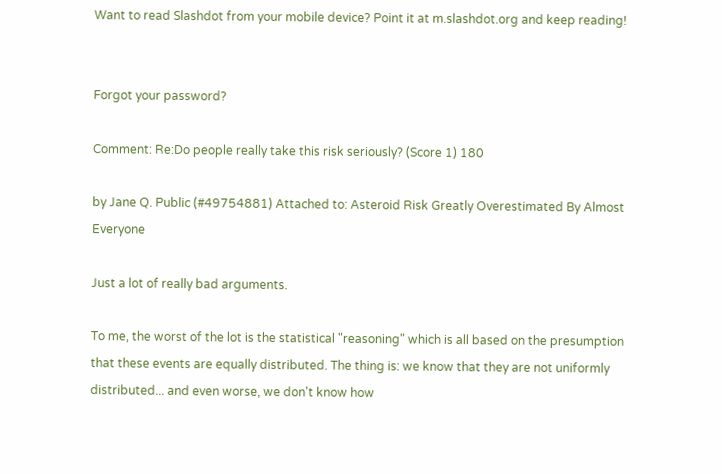Want to read Slashdot from your mobile device? Point it at m.slashdot.org and keep reading!


Forgot your password?

Comment: Re:Do people really take this risk seriously? (Score 1) 180

by Jane Q. Public (#49754881) Attached to: Asteroid Risk Greatly Overestimated By Almost Everyone

Just a lot of really bad arguments.

To me, the worst of the lot is the statistical "reasoning" which is all based on the presumption that these events are equally distributed. The thing is: we know that they are not uniformly distributed... and even worse, we don't know how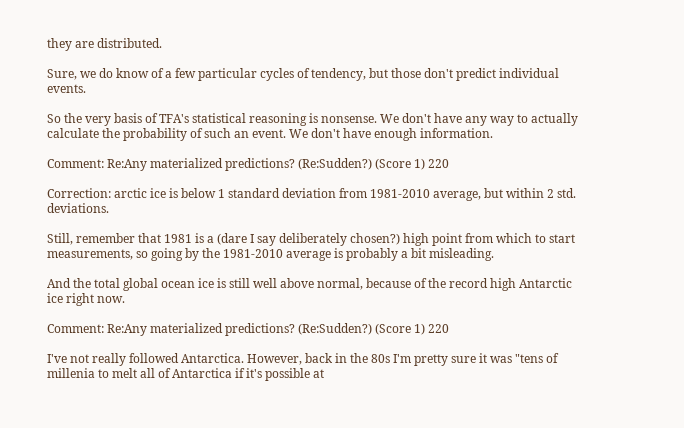they are distributed.

Sure, we do know of a few particular cycles of tendency, but those don't predict individual events.

So the very basis of TFA's statistical reasoning is nonsense. We don't have any way to actually calculate the probability of such an event. We don't have enough information.

Comment: Re:Any materialized predictions? (Re:Sudden?) (Score 1) 220

Correction: arctic ice is below 1 standard deviation from 1981-2010 average, but within 2 std. deviations.

Still, remember that 1981 is a (dare I say deliberately chosen?) high point from which to start measurements, so going by the 1981-2010 average is probably a bit misleading.

And the total global ocean ice is still well above normal, because of the record high Antarctic ice right now.

Comment: Re:Any materialized predictions? (Re:Sudden?) (Score 1) 220

I've not really followed Antarctica. However, back in the 80s I'm pretty sure it was "tens of millenia to melt all of Antarctica if it's possible at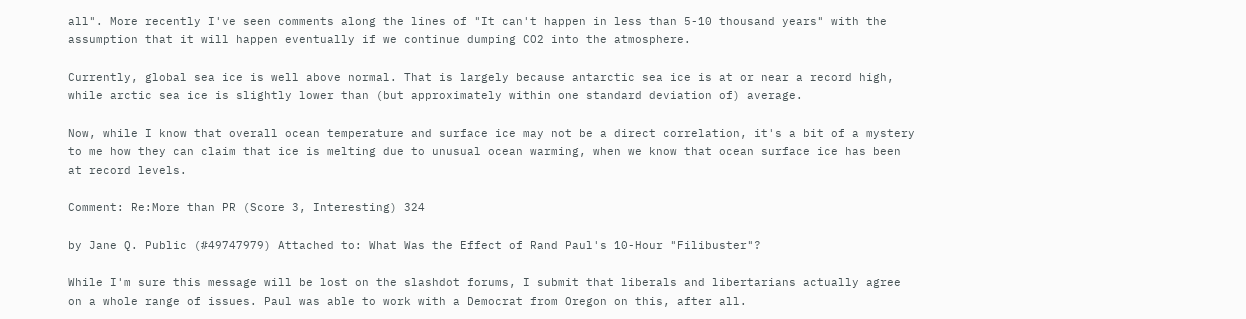all". More recently I've seen comments along the lines of "It can't happen in less than 5-10 thousand years" with the assumption that it will happen eventually if we continue dumping CO2 into the atmosphere.

Currently, global sea ice is well above normal. That is largely because antarctic sea ice is at or near a record high, while arctic sea ice is slightly lower than (but approximately within one standard deviation of) average.

Now, while I know that overall ocean temperature and surface ice may not be a direct correlation, it's a bit of a mystery to me how they can claim that ice is melting due to unusual ocean warming, when we know that ocean surface ice has been at record levels.

Comment: Re:More than PR (Score 3, Interesting) 324

by Jane Q. Public (#49747979) Attached to: What Was the Effect of Rand Paul's 10-Hour "Filibuster"?

While I'm sure this message will be lost on the slashdot forums, I submit that liberals and libertarians actually agree on a whole range of issues. Paul was able to work with a Democrat from Oregon on this, after all.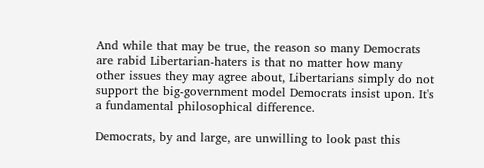And while that may be true, the reason so many Democrats are rabid Libertarian-haters is that no matter how many other issues they may agree about, Libertarians simply do not support the big-government model Democrats insist upon. It's a fundamental philosophical difference.

Democrats, by and large, are unwilling to look past this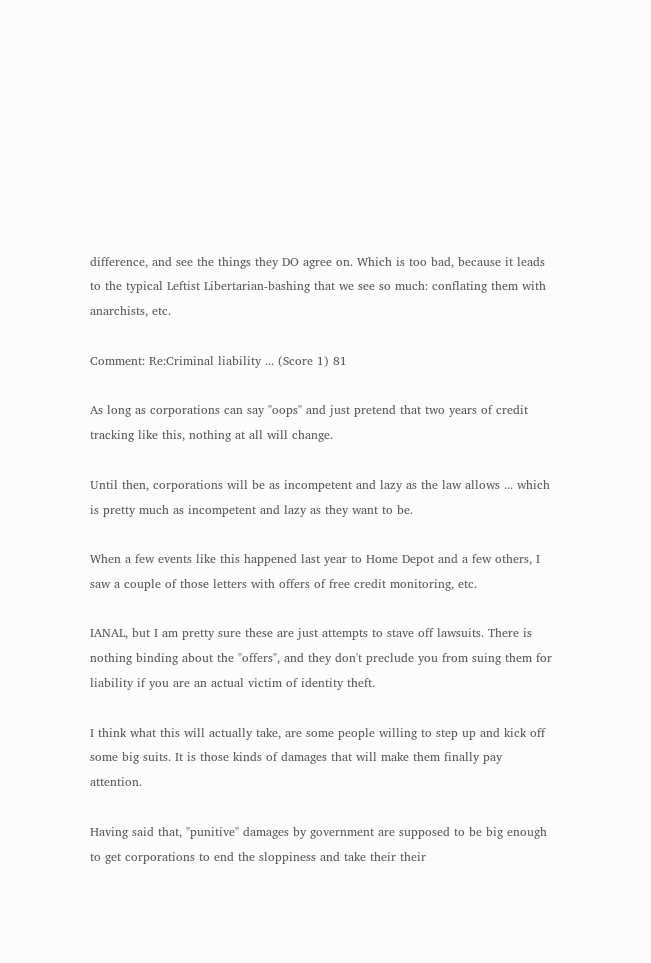difference, and see the things they DO agree on. Which is too bad, because it leads to the typical Leftist Libertarian-bashing that we see so much: conflating them with anarchists, etc.

Comment: Re:Criminal liability ... (Score 1) 81

As long as corporations can say "oops" and just pretend that two years of credit tracking like this, nothing at all will change.

Until then, corporations will be as incompetent and lazy as the law allows ... which is pretty much as incompetent and lazy as they want to be.

When a few events like this happened last year to Home Depot and a few others, I saw a couple of those letters with offers of free credit monitoring, etc.

IANAL, but I am pretty sure these are just attempts to stave off lawsuits. There is nothing binding about the "offers", and they don't preclude you from suing them for liability if you are an actual victim of identity theft.

I think what this will actually take, are some people willing to step up and kick off some big suits. It is those kinds of damages that will make them finally pay attention.

Having said that, "punitive" damages by government are supposed to be big enough to get corporations to end the sloppiness and take their their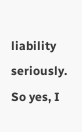liability seriously. So yes, I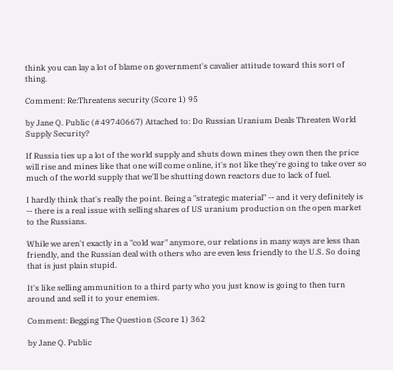think you can lay a lot of blame on government's cavalier attitude toward this sort of thing.

Comment: Re:Threatens security (Score 1) 95

by Jane Q. Public (#49740667) Attached to: Do Russian Uranium Deals Threaten World Supply Security?

If Russia ties up a lot of the world supply and shuts down mines they own then the price will rise and mines like that one will come online, it's not like they're going to take over so much of the world supply that we'll be shutting down reactors due to lack of fuel.

I hardly think that's really the point. Being a "strategic material" -- and it very definitely is -- there is a real issue with selling shares of US uranium production on the open market to the Russians.

While we aren't exactly in a "cold war" anymore, our relations in many ways are less than friendly, and the Russian deal with others who are even less friendly to the U.S. So doing that is just plain stupid.

It's like selling ammunition to a third party who you just know is going to then turn around and sell it to your enemies.

Comment: Begging The Question (Score 1) 362

by Jane Q. Public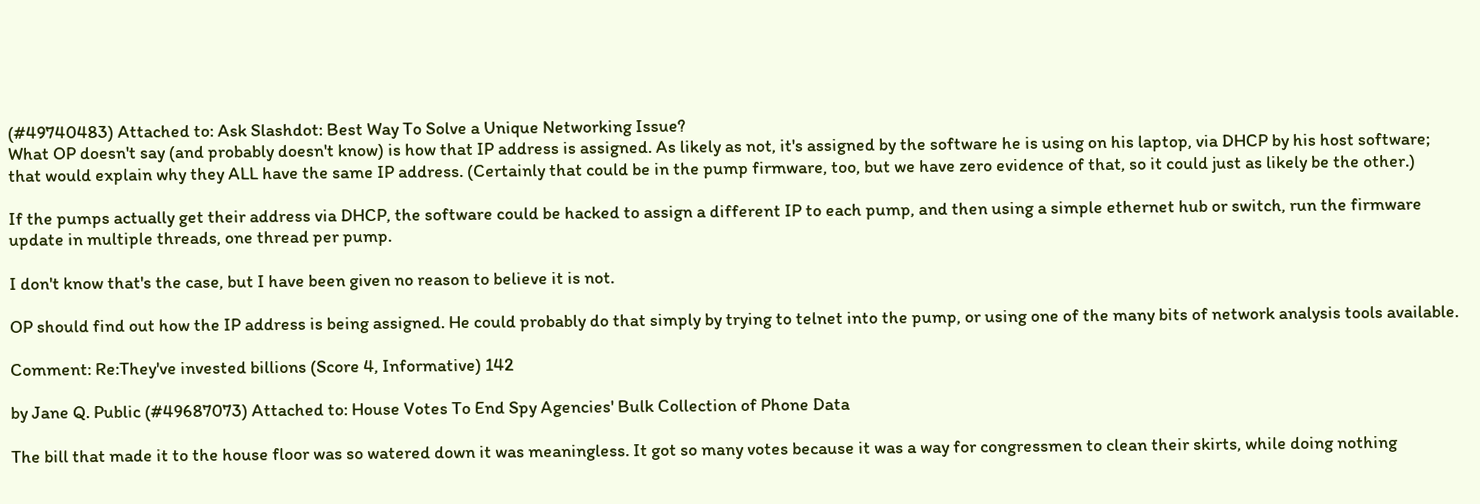(#49740483) Attached to: Ask Slashdot: Best Way To Solve a Unique Networking Issue?
What OP doesn't say (and probably doesn't know) is how that IP address is assigned. As likely as not, it's assigned by the software he is using on his laptop, via DHCP by his host software; that would explain why they ALL have the same IP address. (Certainly that could be in the pump firmware, too, but we have zero evidence of that, so it could just as likely be the other.)

If the pumps actually get their address via DHCP, the software could be hacked to assign a different IP to each pump, and then using a simple ethernet hub or switch, run the firmware update in multiple threads, one thread per pump.

I don't know that's the case, but I have been given no reason to believe it is not.

OP should find out how the IP address is being assigned. He could probably do that simply by trying to telnet into the pump, or using one of the many bits of network analysis tools available.

Comment: Re:They've invested billions (Score 4, Informative) 142

by Jane Q. Public (#49687073) Attached to: House Votes To End Spy Agencies' Bulk Collection of Phone Data

The bill that made it to the house floor was so watered down it was meaningless. It got so many votes because it was a way for congressmen to clean their skirts, while doing nothing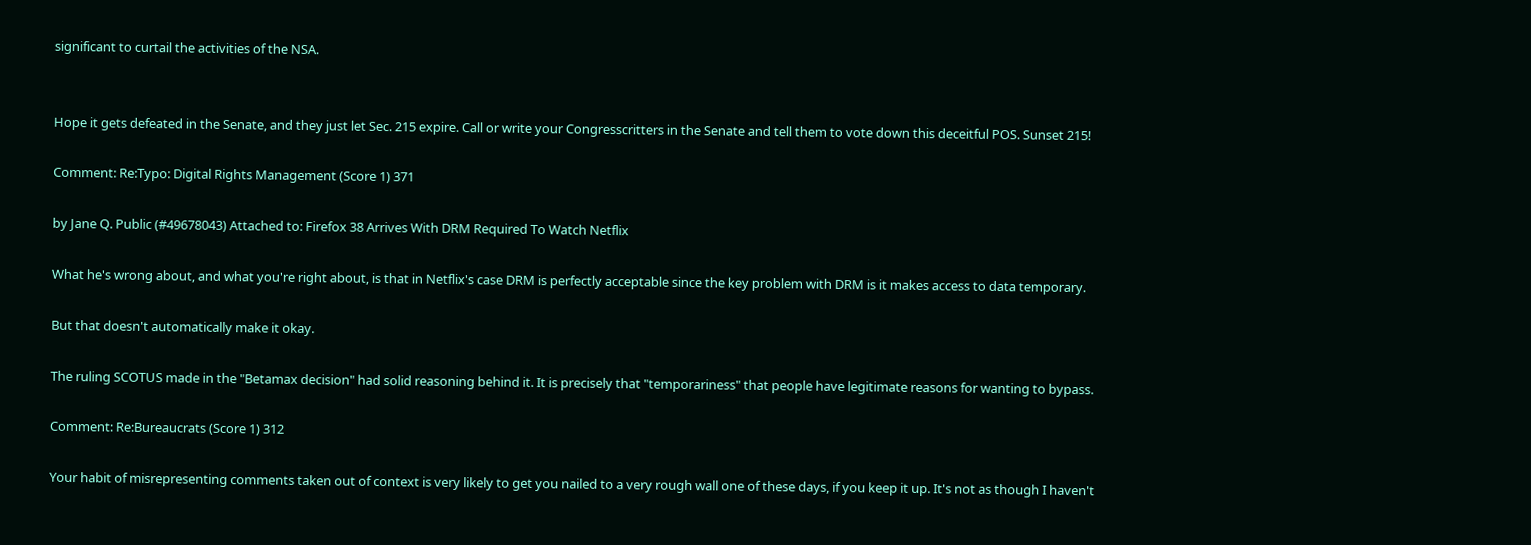significant to curtail the activities of the NSA.


Hope it gets defeated in the Senate, and they just let Sec. 215 expire. Call or write your Congresscritters in the Senate and tell them to vote down this deceitful POS. Sunset 215!

Comment: Re:Typo: Digital Rights Management (Score 1) 371

by Jane Q. Public (#49678043) Attached to: Firefox 38 Arrives With DRM Required To Watch Netflix

What he's wrong about, and what you're right about, is that in Netflix's case DRM is perfectly acceptable since the key problem with DRM is it makes access to data temporary.

But that doesn't automatically make it okay.

The ruling SCOTUS made in the "Betamax decision" had solid reasoning behind it. It is precisely that "temporariness" that people have legitimate reasons for wanting to bypass.

Comment: Re:Bureaucrats (Score 1) 312

Your habit of misrepresenting comments taken out of context is very likely to get you nailed to a very rough wall one of these days, if you keep it up. It's not as though I haven't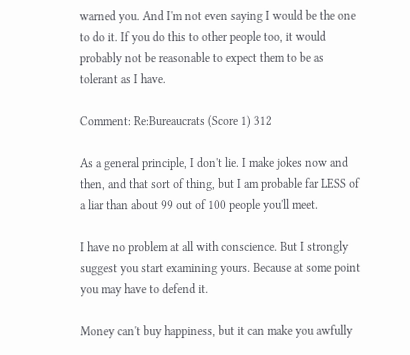warned you. And I'm not even saying I would be the one to do it. If you do this to other people too, it would probably not be reasonable to expect them to be as tolerant as I have.

Comment: Re:Bureaucrats (Score 1) 312

As a general principle, I don't lie. I make jokes now and then, and that sort of thing, but I am probable far LESS of a liar than about 99 out of 100 people you'll meet.

I have no problem at all with conscience. But I strongly suggest you start examining yours. Because at some point you may have to defend it.

Money can't buy happiness, but it can make you awfully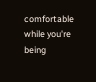comfortable while you're being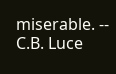miserable. -- C.B. Luce